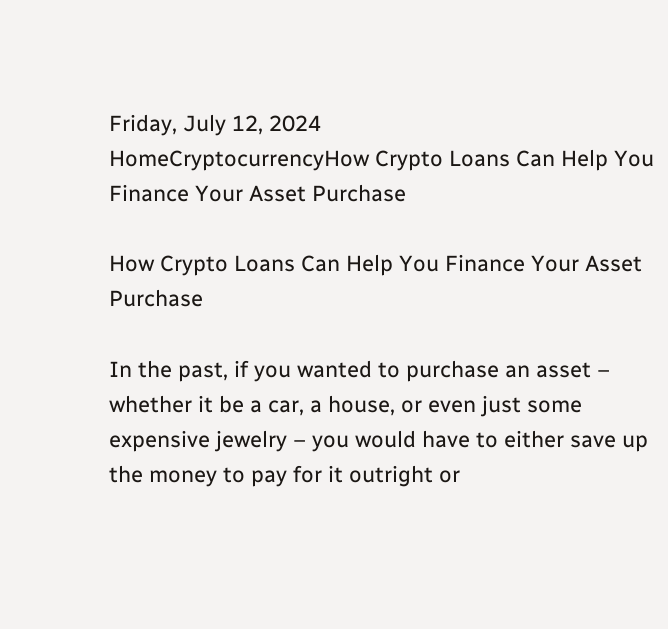Friday, July 12, 2024
HomeCryptocurrencyHow Crypto Loans Can Help You Finance Your Asset Purchase

How Crypto Loans Can Help You Finance Your Asset Purchase

In the past, if you wanted to purchase an asset – whether it be a car, a house, or even just some expensive jewelry – you would have to either save up the money to pay for it outright or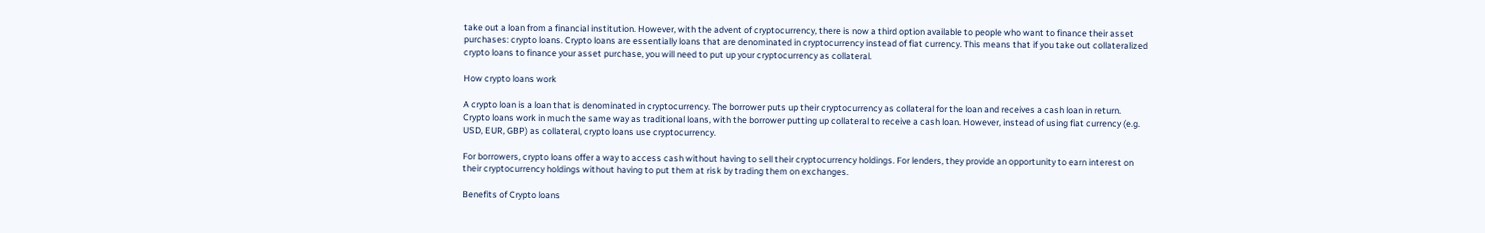take out a loan from a financial institution. However, with the advent of cryptocurrency, there is now a third option available to people who want to finance their asset purchases: crypto loans. Crypto loans are essentially loans that are denominated in cryptocurrency instead of fiat currency. This means that if you take out collateralized crypto loans to finance your asset purchase, you will need to put up your cryptocurrency as collateral.

How crypto loans work

A crypto loan is a loan that is denominated in cryptocurrency. The borrower puts up their cryptocurrency as collateral for the loan and receives a cash loan in return. Crypto loans work in much the same way as traditional loans, with the borrower putting up collateral to receive a cash loan. However, instead of using fiat currency (e.g. USD, EUR, GBP) as collateral, crypto loans use cryptocurrency.

For borrowers, crypto loans offer a way to access cash without having to sell their cryptocurrency holdings. For lenders, they provide an opportunity to earn interest on their cryptocurrency holdings without having to put them at risk by trading them on exchanges.

Benefits of Crypto loans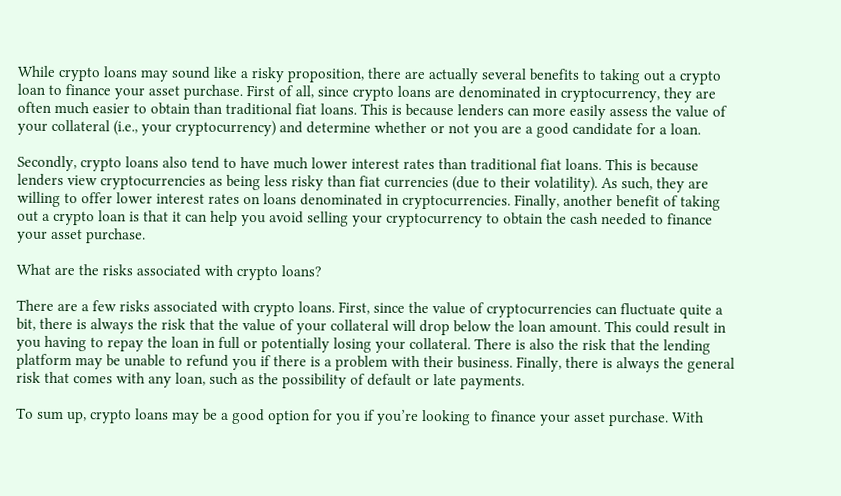While crypto loans may sound like a risky proposition, there are actually several benefits to taking out a crypto loan to finance your asset purchase. First of all, since crypto loans are denominated in cryptocurrency, they are often much easier to obtain than traditional fiat loans. This is because lenders can more easily assess the value of your collateral (i.e., your cryptocurrency) and determine whether or not you are a good candidate for a loan.

Secondly, crypto loans also tend to have much lower interest rates than traditional fiat loans. This is because lenders view cryptocurrencies as being less risky than fiat currencies (due to their volatility). As such, they are willing to offer lower interest rates on loans denominated in cryptocurrencies. Finally, another benefit of taking out a crypto loan is that it can help you avoid selling your cryptocurrency to obtain the cash needed to finance your asset purchase.

What are the risks associated with crypto loans?

There are a few risks associated with crypto loans. First, since the value of cryptocurrencies can fluctuate quite a bit, there is always the risk that the value of your collateral will drop below the loan amount. This could result in you having to repay the loan in full or potentially losing your collateral. There is also the risk that the lending platform may be unable to refund you if there is a problem with their business. Finally, there is always the general risk that comes with any loan, such as the possibility of default or late payments.

To sum up, crypto loans may be a good option for you if you’re looking to finance your asset purchase. With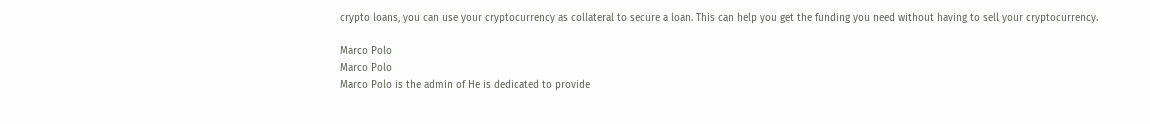crypto loans, you can use your cryptocurrency as collateral to secure a loan. This can help you get the funding you need without having to sell your cryptocurrency.

Marco Polo
Marco Polo
Marco Polo is the admin of He is dedicated to provide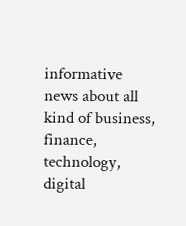informative news about all kind of business, finance, technology, digital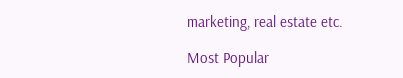marketing, real estate etc.

Most Popular